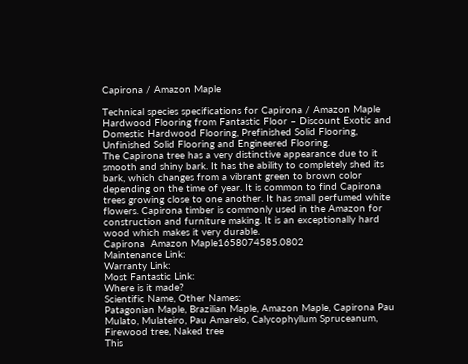Capirona / Amazon Maple

Technical species specifications for Capirona / Amazon Maple Hardwood Flooring from Fantastic Floor – Discount Exotic and Domestic Hardwood Flooring, Prefinished Solid Flooring, Unfinished Solid Flooring and Engineered Flooring.
The Capirona tree has a very distinctive appearance due to it smooth and shiny bark. It has the ability to completely shed its bark, which changes from a vibrant green to brown color depending on the time of year. It is common to find Capirona trees growing close to one another. It has small perfumed white flowers. Capirona timber is commonly used in the Amazon for construction and furniture making. It is an exceptionally hard wood which makes it very durable.
Capirona  Amazon Maple1658074585.0802
Maintenance Link:
Warranty Link:
Most Fantastic Link:
Where is it made?
Scientific Name, Other Names:
Patagonian Maple, Brazilian Maple, Amazon Maple, Capirona Pau Mulato, Mulateiro, Pau Amarelo, Calycophyllum Spruceanum, Firewood tree, Naked tree
This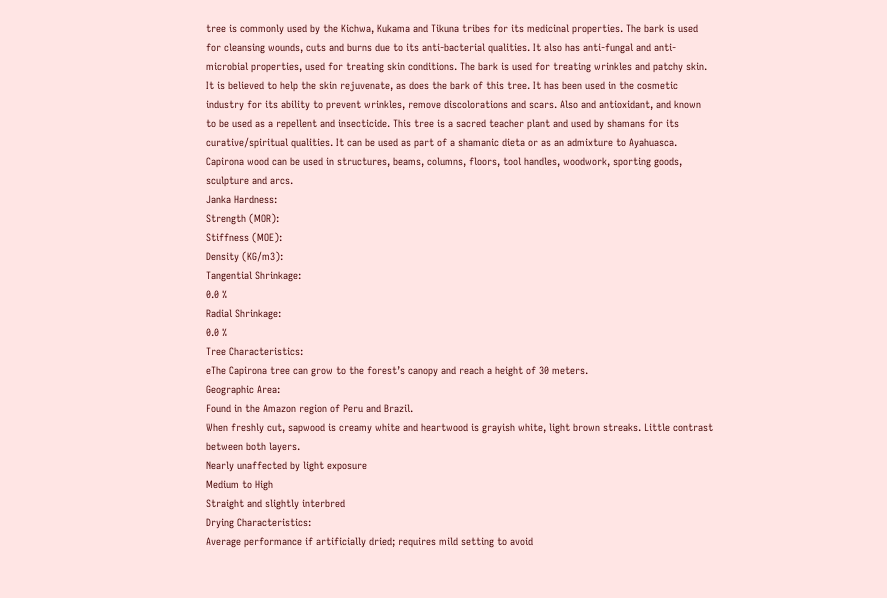tree is commonly used by the Kichwa, Kukama and Tikuna tribes for its medicinal properties. The bark is used for cleansing wounds, cuts and burns due to its anti-bacterial qualities. It also has anti-fungal and anti-microbial properties, used for treating skin conditions. The bark is used for treating wrinkles and patchy skin. It is believed to help the skin rejuvenate, as does the bark of this tree. It has been used in the cosmetic industry for its ability to prevent wrinkles, remove discolorations and scars. Also and antioxidant, and known to be used as a repellent and insecticide. This tree is a sacred teacher plant and used by shamans for its curative/spiritual qualities. It can be used as part of a shamanic dieta or as an admixture to Ayahuasca.
Capirona wood can be used in structures, beams, columns, floors, tool handles, woodwork, sporting goods, sculpture and arcs.
Janka Hardness:
Strength (MOR):
Stiffness (MOE):
Density (KG/m3):
Tangential Shrinkage:
0.0 %
Radial Shrinkage:
0.0 %
Tree Characteristics:
eThe Capirona tree can grow to the forest’s canopy and reach a height of 30 meters.
Geographic Area:
Found in the Amazon region of Peru and Brazil.
When freshly cut, sapwood is creamy white and heartwood is grayish white, light brown streaks. Little contrast between both layers.
Nearly unaffected by light exposure
Medium to High
Straight and slightly interbred
Drying Characteristics:
Average performance if artificially dried; requires mild setting to avoid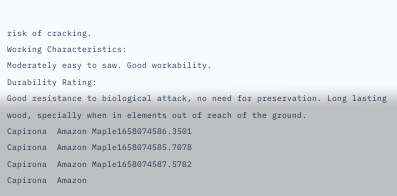risk of cracking.
Working Characteristics:
Moderately easy to saw. Good workability.
Durability Rating:
Good resistance to biological attack, no need for preservation. Long lasting wood, specially when in elements out of reach of the ground.
Capirona  Amazon Maple1658074586.3501
Capirona  Amazon Maple1658074585.7078
Capirona  Amazon Maple1658074587.5782
Capirona  Amazon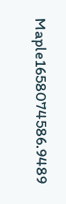Maple1658074586.9489